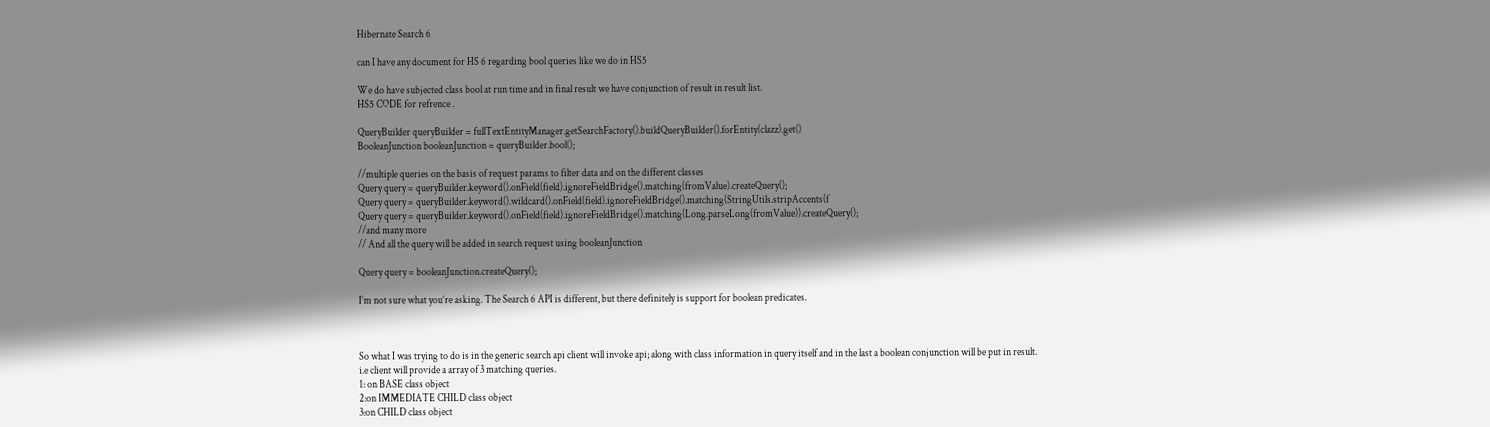Hibernate Search 6

can I have any document for HS 6 regarding bool queries like we do in HS5

We do have subjected class bool at run time and in final result we have conjunction of result in result list.
HS5 CODE for refrence .

QueryBuilder queryBuilder = fullTextEntityManager.getSearchFactory().buildQueryBuilder().forEntity(clazz).get()
BooleanJunction booleanJunction = queryBuilder.bool();

//multiple queries on the basis of request params to filter data and on the different classes
Query query = queryBuilder.keyword().onField(field).ignoreFieldBridge().matching(fromValue).createQuery();
Query query = queryBuilder.keyword().wildcard().onField(field).ignoreFieldBridge().matching(StringUtils.stripAccents(f
Query query = queryBuilder.keyword().onField(field).ignoreFieldBridge().matching(Long.parseLong(fromValue)).createQuery();
//and many more
// And all the query will be added in search request using booleanJunction

Query query = booleanJunction.createQuery();

I’m not sure what you’re asking. The Search 6 API is different, but there definitely is support for boolean predicates.



So what I was trying to do is in the generic search api client will invoke api; along with class information in query itself and in the last a boolean conjunction will be put in result.
i.e client will provide a array of 3 matching queries.
1: on BASE class object
2:on IMMEDIATE CHILD class object
3:on CHILD class object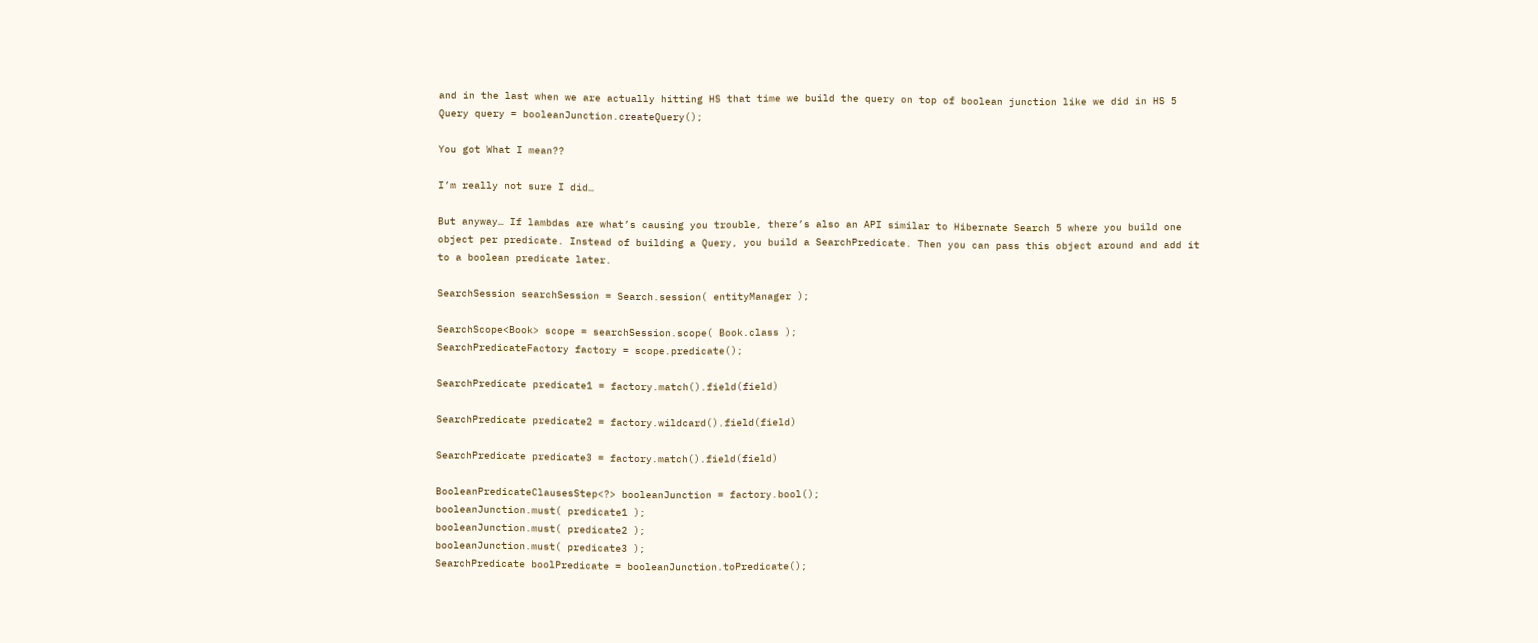and in the last when we are actually hitting HS that time we build the query on top of boolean junction like we did in HS 5
Query query = booleanJunction.createQuery();

You got What I mean??

I’m really not sure I did…

But anyway… If lambdas are what’s causing you trouble, there’s also an API similar to Hibernate Search 5 where you build one object per predicate. Instead of building a Query, you build a SearchPredicate. Then you can pass this object around and add it to a boolean predicate later.

SearchSession searchSession = Search.session( entityManager );

SearchScope<Book> scope = searchSession.scope( Book.class );
SearchPredicateFactory factory = scope.predicate();

SearchPredicate predicate1 = factory.match().field(field)

SearchPredicate predicate2 = factory.wildcard().field(field)

SearchPredicate predicate3 = factory.match().field(field)

BooleanPredicateClausesStep<?> booleanJunction = factory.bool();
booleanJunction.must( predicate1 );
booleanJunction.must( predicate2 );
booleanJunction.must( predicate3 );
SearchPredicate boolPredicate = booleanJunction.toPredicate();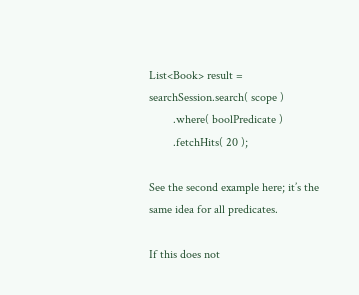List<Book> result = searchSession.search( scope )
        .where( boolPredicate )
        .fetchHits( 20 );

See the second example here; it’s the same idea for all predicates.

If this does not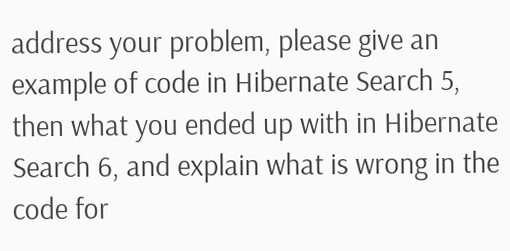address your problem, please give an example of code in Hibernate Search 5, then what you ended up with in Hibernate Search 6, and explain what is wrong in the code for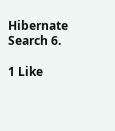Hibernate Search 6.

1 Like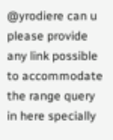@yrodiere can u please provide any link possible to accommodate the range query in here specially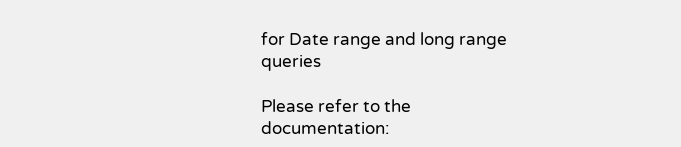for Date range and long range queries

Please refer to the documentation: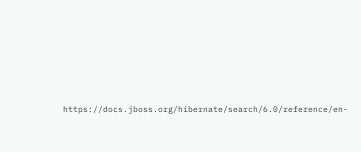https://docs.jboss.org/hibernate/search/6.0/reference/en-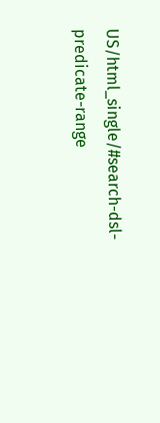US/html_single/#search-dsl-predicate-range